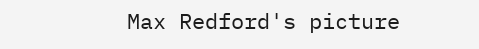Max Redford's picture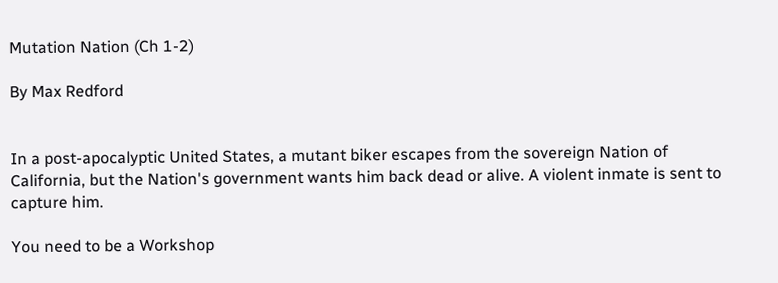Mutation Nation (Ch 1-2)

By Max Redford


In a post-apocalyptic United States, a mutant biker escapes from the sovereign Nation of California, but the Nation's government wants him back dead or alive. A violent inmate is sent to capture him.

You need to be a Workshop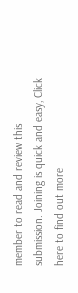member to read and review this submission. Joining is quick and easy, Click here to find out more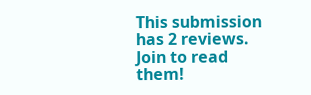This submission has 2 reviews. Join to read them!